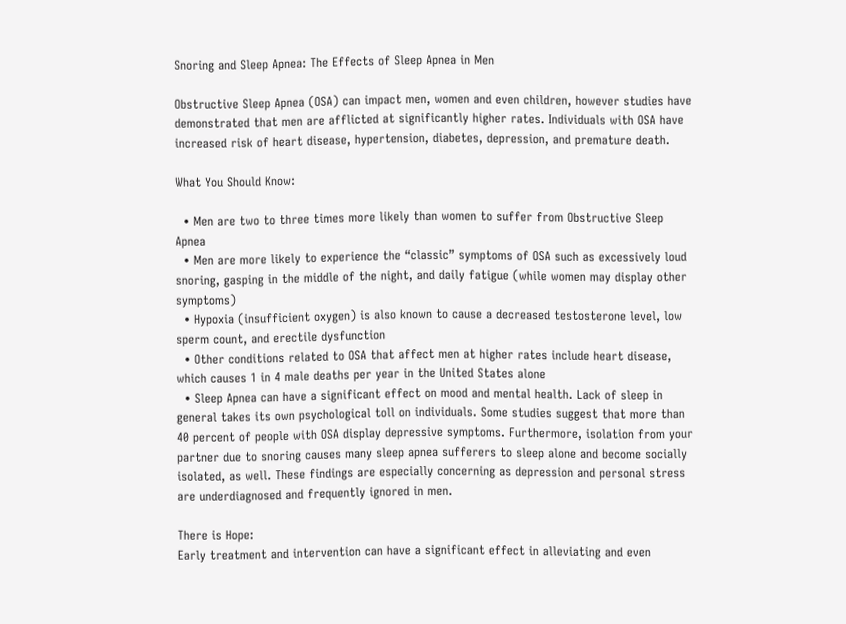Snoring and Sleep Apnea: The Effects of Sleep Apnea in Men

Obstructive Sleep Apnea (OSA) can impact men, women and even children, however studies have demonstrated that men are afflicted at significantly higher rates. Individuals with OSA have increased risk of heart disease, hypertension, diabetes, depression, and premature death.

What You Should Know:

  • Men are two to three times more likely than women to suffer from Obstructive Sleep Apnea
  • Men are more likely to experience the “classic” symptoms of OSA such as excessively loud snoring, gasping in the middle of the night, and daily fatigue (while women may display other symptoms)
  • Hypoxia (insufficient oxygen) is also known to cause a decreased testosterone level, low sperm count, and erectile dysfunction
  • Other conditions related to OSA that affect men at higher rates include heart disease, which causes 1 in 4 male deaths per year in the United States alone
  • Sleep Apnea can have a significant effect on mood and mental health. Lack of sleep in general takes its own psychological toll on individuals. Some studies suggest that more than 40 percent of people with OSA display depressive symptoms. Furthermore, isolation from your partner due to snoring causes many sleep apnea sufferers to sleep alone and become socially isolated, as well. These findings are especially concerning as depression and personal stress are underdiagnosed and frequently ignored in men.

There is Hope:
Early treatment and intervention can have a significant effect in alleviating and even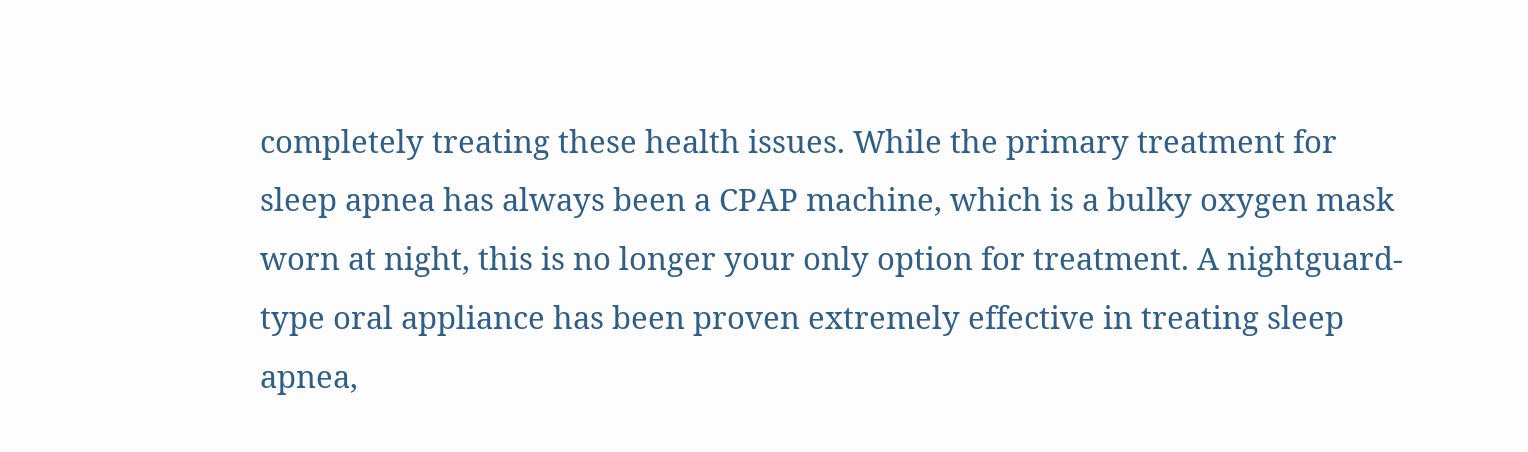completely treating these health issues. While the primary treatment for sleep apnea has always been a CPAP machine, which is a bulky oxygen mask worn at night, this is no longer your only option for treatment. A nightguard-type oral appliance has been proven extremely effective in treating sleep apnea,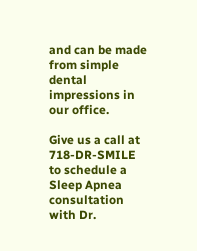and can be made from simple dental impressions in our office.

Give us a call at 718-DR-SMILE to schedule a Sleep Apnea consultation with Dr.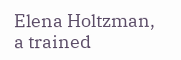Elena Holtzman, a trained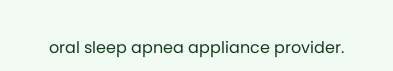oral sleep apnea appliance provider.